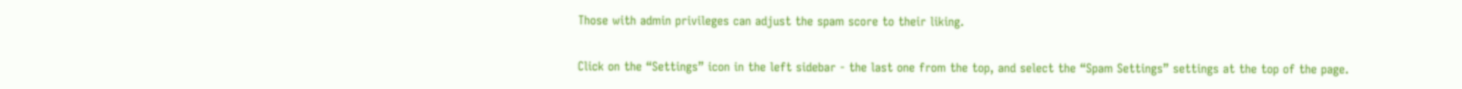Those with admin privileges can adjust the spam score to their liking.

Click on the “Settings” icon in the left sidebar - the last one from the top, and select the “Spam Settings” settings at the top of the page.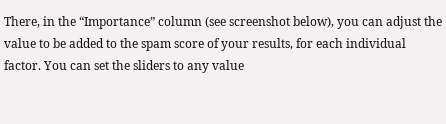There, in the “Importance” column (see screenshot below), you can adjust the value to be added to the spam score of your results, for each individual factor. You can set the sliders to any value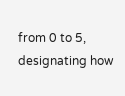from 0 to 5, designating how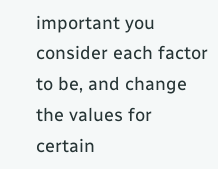important you consider each factor to be, and change the values for certain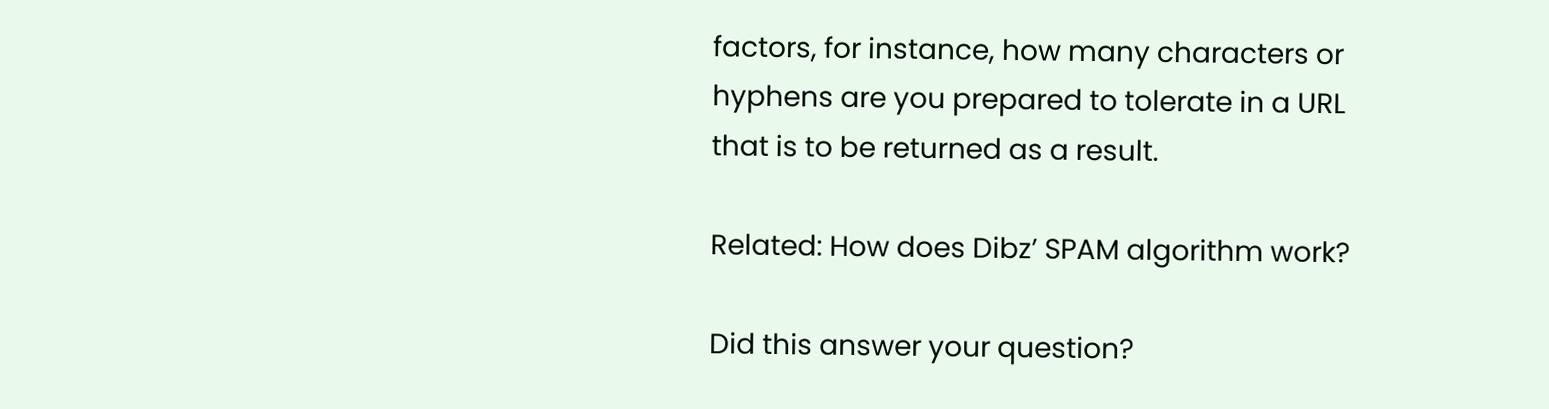factors, for instance, how many characters or hyphens are you prepared to tolerate in a URL that is to be returned as a result.

Related: How does Dibz’ SPAM algorithm work?

Did this answer your question?